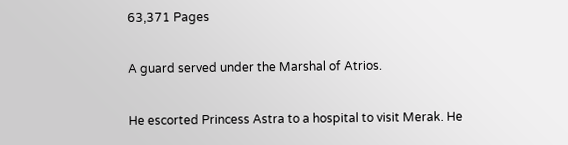63,371 Pages

A guard served under the Marshal of Atrios.

He escorted Princess Astra to a hospital to visit Merak. He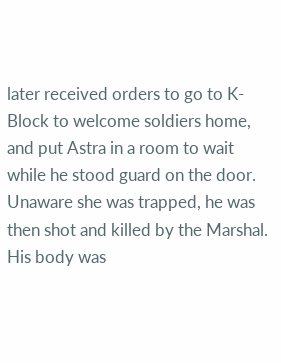later received orders to go to K-Block to welcome soldiers home, and put Astra in a room to wait while he stood guard on the door. Unaware she was trapped, he was then shot and killed by the Marshal. His body was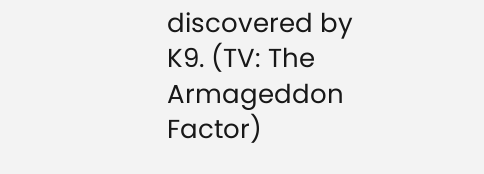discovered by K9. (TV: The Armageddon Factor)